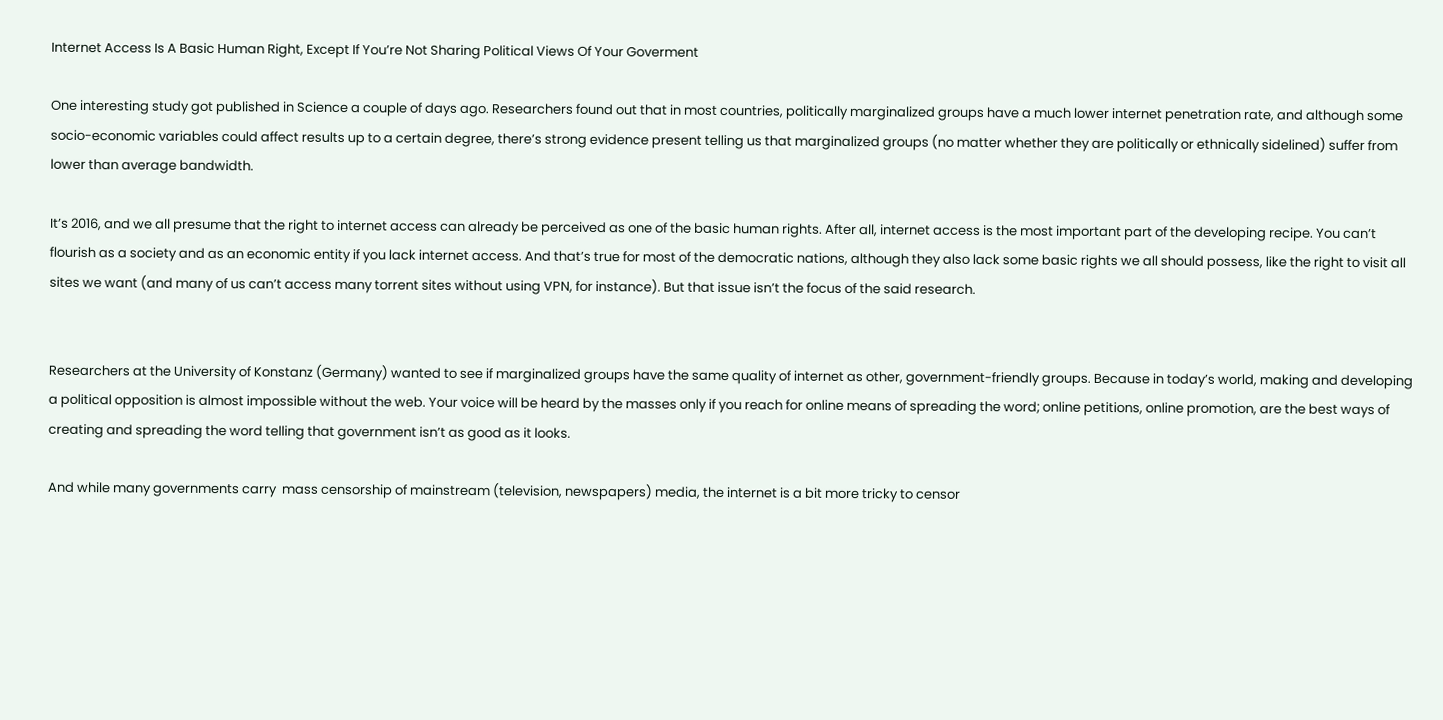Internet Access Is A Basic Human Right, Except If You’re Not Sharing Political Views Of Your Goverment

One interesting study got published in Science a couple of days ago. Researchers found out that in most countries, politically marginalized groups have a much lower internet penetration rate, and although some socio-economic variables could affect results up to a certain degree, there’s strong evidence present telling us that marginalized groups (no matter whether they are politically or ethnically sidelined) suffer from lower than average bandwidth.

It’s 2016, and we all presume that the right to internet access can already be perceived as one of the basic human rights. After all, internet access is the most important part of the developing recipe. You can’t flourish as a society and as an economic entity if you lack internet access. And that’s true for most of the democratic nations, although they also lack some basic rights we all should possess, like the right to visit all sites we want (and many of us can’t access many torrent sites without using VPN, for instance). But that issue isn’t the focus of the said research.


Researchers at the University of Konstanz (Germany) wanted to see if marginalized groups have the same quality of internet as other, government-friendly groups. Because in today’s world, making and developing a political opposition is almost impossible without the web. Your voice will be heard by the masses only if you reach for online means of spreading the word; online petitions, online promotion, are the best ways of creating and spreading the word telling that government isn’t as good as it looks.

And while many governments carry  mass censorship of mainstream (television, newspapers) media, the internet is a bit more tricky to censor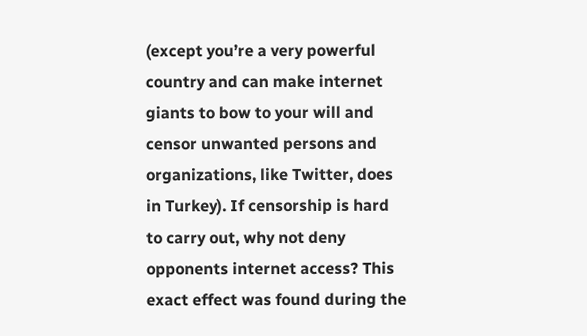(except you’re a very powerful country and can make internet giants to bow to your will and censor unwanted persons and organizations, like Twitter, does in Turkey). If censorship is hard to carry out, why not deny opponents internet access? This exact effect was found during the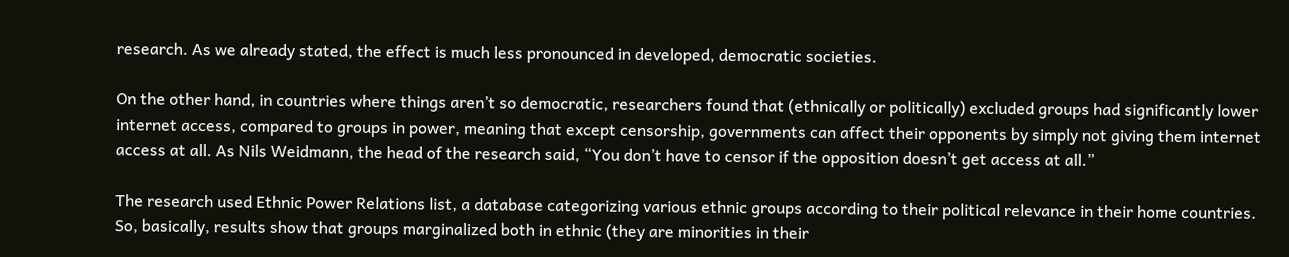research. As we already stated, the effect is much less pronounced in developed, democratic societies.

On the other hand, in countries where things aren’t so democratic, researchers found that (ethnically or politically) excluded groups had significantly lower internet access, compared to groups in power, meaning that except censorship, governments can affect their opponents by simply not giving them internet access at all. As Nils Weidmann, the head of the research said, “You don’t have to censor if the opposition doesn’t get access at all.”

The research used Ethnic Power Relations list, a database categorizing various ethnic groups according to their political relevance in their home countries. So, basically, results show that groups marginalized both in ethnic (they are minorities in their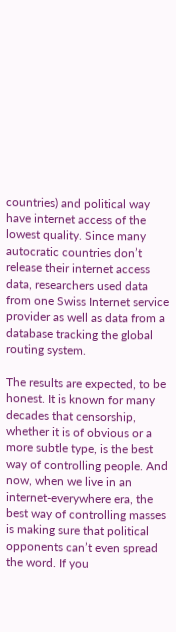countries) and political way have internet access of the lowest quality. Since many autocratic countries don’t release their internet access data, researchers used data from one Swiss Internet service provider as well as data from a database tracking the global routing system.

The results are expected, to be honest. It is known for many decades that censorship, whether it is of obvious or a more subtle type, is the best way of controlling people. And now, when we live in an internet-everywhere era, the best way of controlling masses is making sure that political opponents can’t even spread the word. If you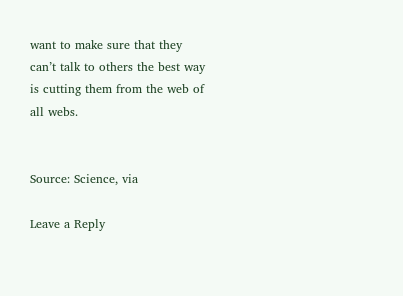want to make sure that they can’t talk to others the best way is cutting them from the web of all webs.


Source: Science, via

Leave a Reply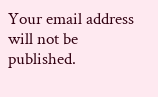Your email address will not be published.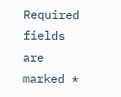Required fields are marked *